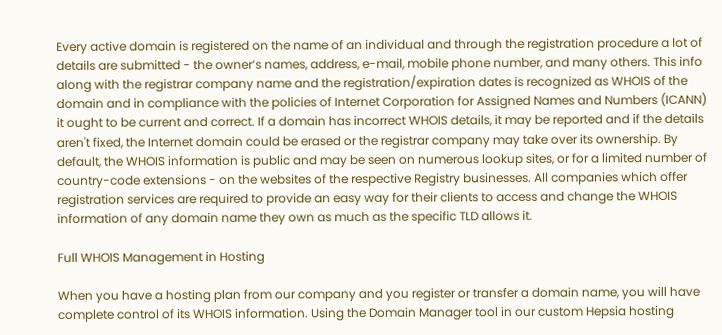Every active domain is registered on the name of an individual and through the registration procedure a lot of details are submitted - the owner’s names, address, e-mail, mobile phone number, and many others. This info along with the registrar company name and the registration/expiration dates is recognized as WHOIS of the domain and in compliance with the policies of Internet Corporation for Assigned Names and Numbers (ICANN) it ought to be current and correct. If a domain has incorrect WHOIS details, it may be reported and if the details aren't fixed, the Internet domain could be erased or the registrar company may take over its ownership. By default, the WHOIS information is public and may be seen on numerous lookup sites, or for a limited number of country-code extensions - on the websites of the respective Registry businesses. All companies which offer registration services are required to provide an easy way for their clients to access and change the WHOIS information of any domain name they own as much as the specific TLD allows it.

Full WHOIS Management in Hosting

When you have a hosting plan from our company and you register or transfer a domain name, you will have complete control of its WHOIS information. Using the Domain Manager tool in our custom Hepsia hosting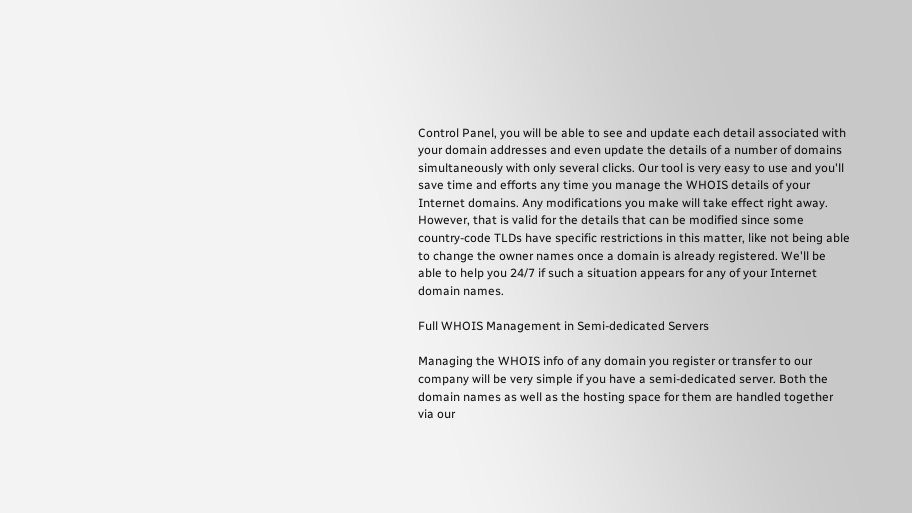Control Panel, you will be able to see and update each detail associated with your domain addresses and even update the details of a number of domains simultaneously with only several clicks. Our tool is very easy to use and you'll save time and efforts any time you manage the WHOIS details of your Internet domains. Any modifications you make will take effect right away. However, that is valid for the details that can be modified since some country-code TLDs have specific restrictions in this matter, like not being able to change the owner names once a domain is already registered. We'll be able to help you 24/7 if such a situation appears for any of your Internet domain names.

Full WHOIS Management in Semi-dedicated Servers

Managing the WHOIS info of any domain you register or transfer to our company will be very simple if you have a semi-dedicated server. Both the domain names as well as the hosting space for them are handled together via our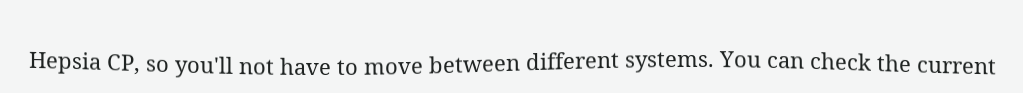Hepsia CP, so you'll not have to move between different systems. You can check the current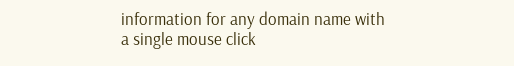information for any domain name with a single mouse click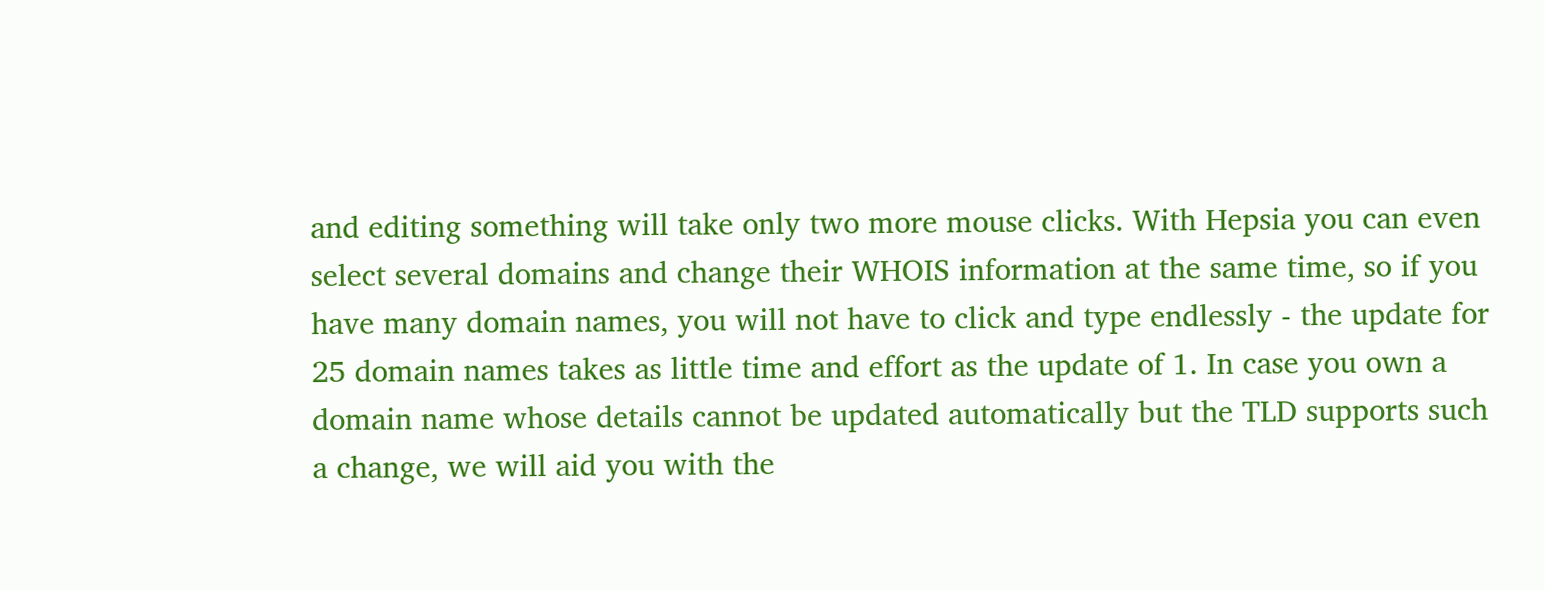and editing something will take only two more mouse clicks. With Hepsia you can even select several domains and change their WHOIS information at the same time, so if you have many domain names, you will not have to click and type endlessly - the update for 25 domain names takes as little time and effort as the update of 1. In case you own a domain name whose details cannot be updated automatically but the TLD supports such a change, we will aid you with the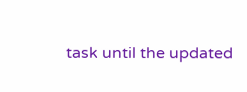task until the updated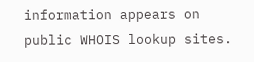information appears on public WHOIS lookup sites.